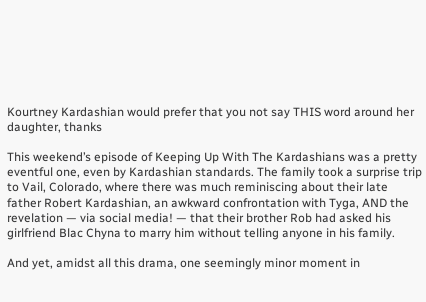Kourtney Kardashian would prefer that you not say THIS word around her daughter, thanks

This weekend’s episode of Keeping Up With The Kardashians was a pretty eventful one, even by Kardashian standards. The family took a surprise trip to Vail, Colorado, where there was much reminiscing about their late father Robert Kardashian, an awkward confrontation with Tyga, AND the revelation — via social media! — that their brother Rob had asked his girlfriend Blac Chyna to marry him without telling anyone in his family.

And yet, amidst all this drama, one seemingly minor moment in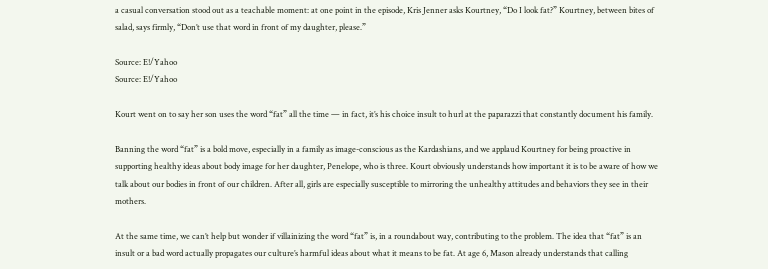a casual conversation stood out as a teachable moment: at one point in the episode, Kris Jenner asks Kourtney, “Do I look fat?” Kourtney, between bites of salad, says firmly, “Don’t use that word in front of my daughter, please.”

Source: E!/Yahoo
Source: E!/Yahoo

Kourt went on to say her son uses the word “fat” all the time — in fact, it’s his choice insult to hurl at the paparazzi that constantly document his family.

Banning the word “fat” is a bold move, especially in a family as image-conscious as the Kardashians, and we applaud Kourtney for being proactive in supporting healthy ideas about body image for her daughter, Penelope, who is three. Kourt obviously understands how important it is to be aware of how we talk about our bodies in front of our children. After all, girls are especially susceptible to mirroring the unhealthy attitudes and behaviors they see in their mothers.

At the same time, we can’t help but wonder if villainizing the word “fat” is, in a roundabout way, contributing to the problem. The idea that “fat” is an insult or a bad word actually propagates our culture’s harmful ideas about what it means to be fat. At age 6, Mason already understands that calling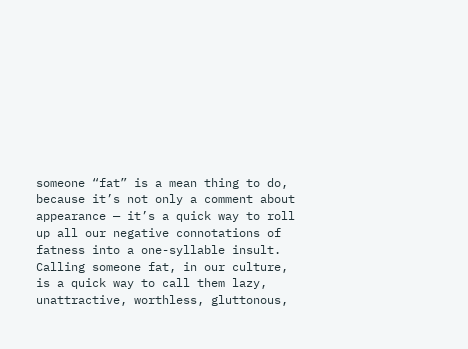someone “fat” is a mean thing to do, because it’s not only a comment about appearance — it’s a quick way to roll up all our negative connotations of fatness into a one-syllable insult. Calling someone fat, in our culture, is a quick way to call them lazy, unattractive, worthless, gluttonous,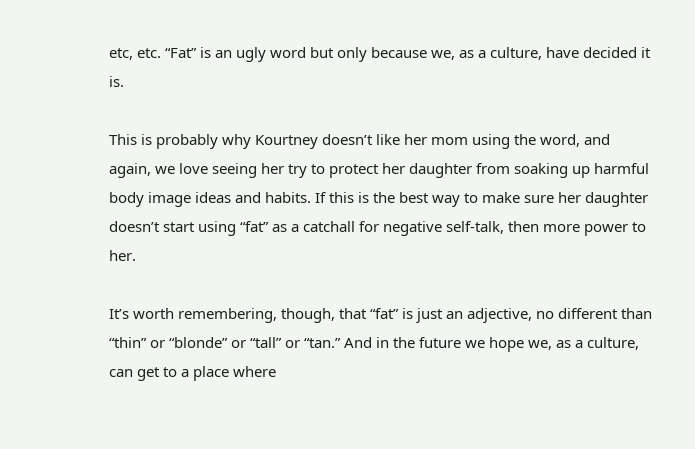etc, etc. “Fat” is an ugly word but only because we, as a culture, have decided it is.

This is probably why Kourtney doesn’t like her mom using the word, and again, we love seeing her try to protect her daughter from soaking up harmful body image ideas and habits. If this is the best way to make sure her daughter doesn’t start using “fat” as a catchall for negative self-talk, then more power to her.

It’s worth remembering, though, that “fat” is just an adjective, no different than “thin” or “blonde” or “tall” or “tan.” And in the future we hope we, as a culture, can get to a place where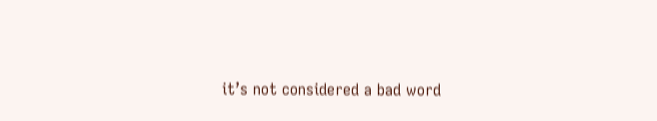it’s not considered a bad word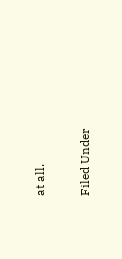at all.

Filed Under